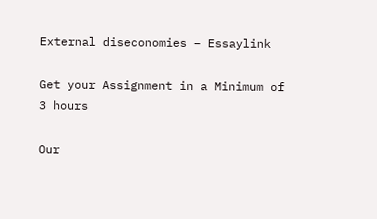External diseconomies – Essaylink

Get your Assignment in a Minimum of 3 hours

Our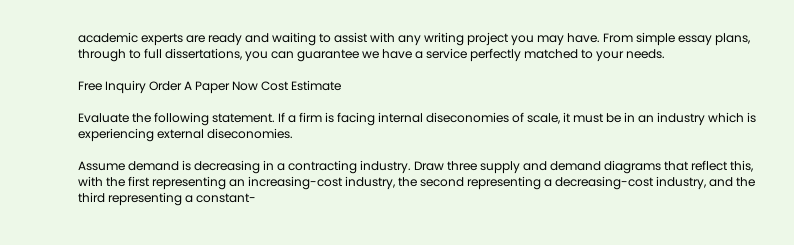academic experts are ready and waiting to assist with any writing project you may have. From simple essay plans, through to full dissertations, you can guarantee we have a service perfectly matched to your needs.

Free Inquiry Order A Paper Now Cost Estimate

Evaluate the following statement. If a firm is facing internal diseconomies of scale, it must be in an industry which is experiencing external diseconomies.

Assume demand is decreasing in a contracting industry. Draw three supply and demand diagrams that reflect this, with the first representing an increasing-cost industry, the second representing a decreasing-cost industry, and the third representing a constant-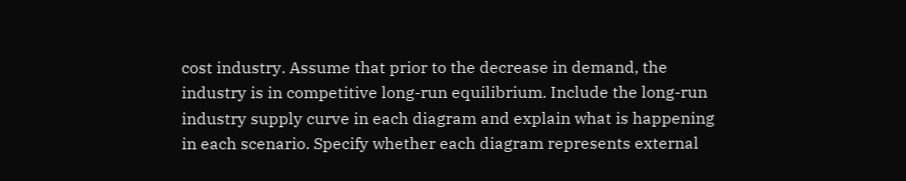cost industry. Assume that prior to the decrease in demand, the industry is in competitive long-run equilibrium. Include the long-run industry supply curve in each diagram and explain what is happening in each scenario. Specify whether each diagram represents external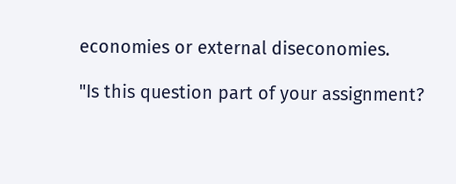economies or external diseconomies.

"Is this question part of your assignment?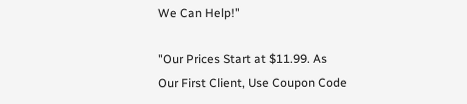We Can Help!"

"Our Prices Start at $11.99. As Our First Client, Use Coupon Code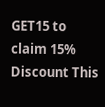GET15 to claim 15% Discount This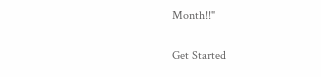Month!!"

Get Started